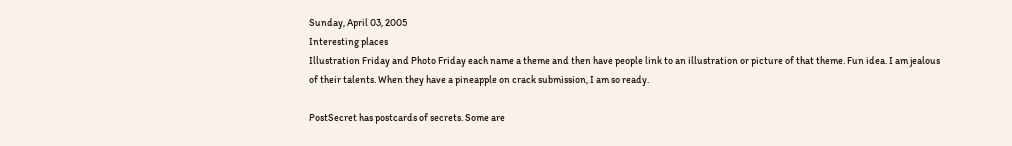Sunday, April 03, 2005
Interesting places
Illustration Friday and Photo Friday each name a theme and then have people link to an illustration or picture of that theme. Fun idea. I am jealous of their talents. When they have a pineapple on crack submission, I am so ready.

PostSecret has postcards of secrets. Some are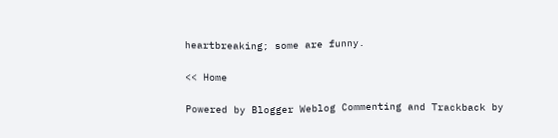heartbreaking; some are funny.

<< Home

Powered by Blogger Weblog Commenting and Trackback by